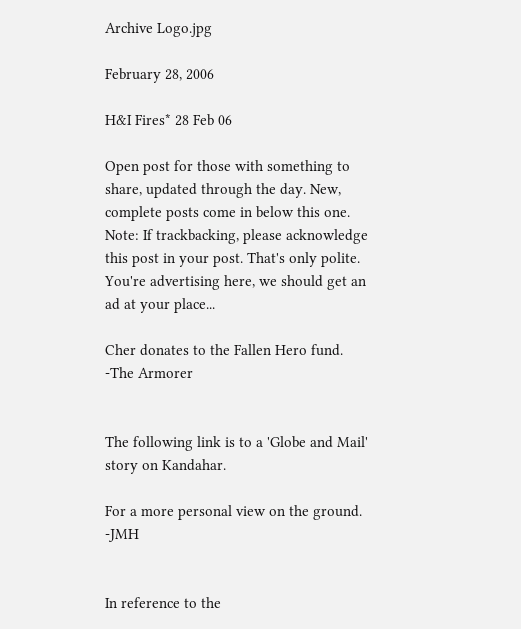Archive Logo.jpg

February 28, 2006

H&I Fires* 28 Feb 06

Open post for those with something to share, updated through the day. New, complete posts come in below this one. Note: If trackbacking, please acknowledge this post in your post. That's only polite. You're advertising here, we should get an ad at your place...

Cher donates to the Fallen Hero fund. -The Armorer


The following link is to a 'Globe and Mail' story on Kandahar.

For a more personal view on the ground. -JMH


In reference to the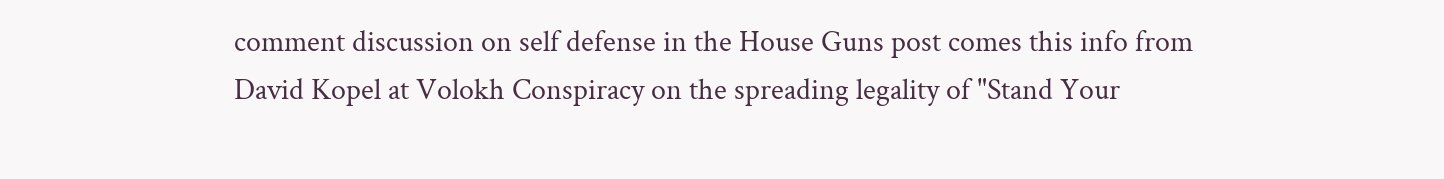comment discussion on self defense in the House Guns post comes this info from David Kopel at Volokh Conspiracy on the spreading legality of "Stand Your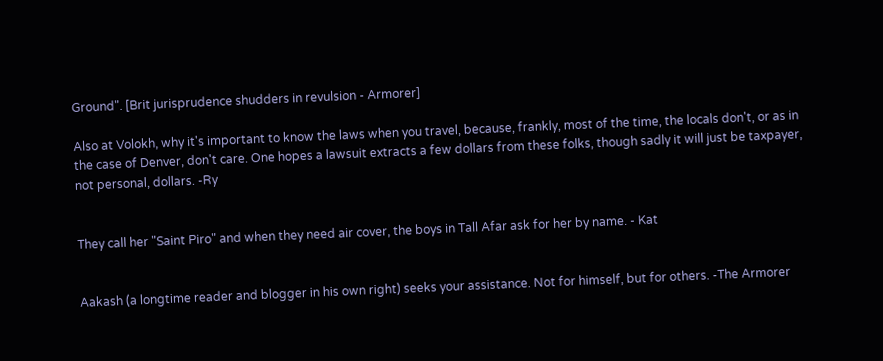Ground". [Brit jurisprudence shudders in revulsion - Armorer]

Also at Volokh, why it's important to know the laws when you travel, because, frankly, most of the time, the locals don't, or as in the case of Denver, don't care. One hopes a lawsuit extracts a few dollars from these folks, though sadly it will just be taxpayer, not personal, dollars. -Ry


They call her "Saint Piro" and when they need air cover, the boys in Tall Afar ask for her by name. - Kat


Aakash (a longtime reader and blogger in his own right) seeks your assistance. Not for himself, but for others. -The Armorer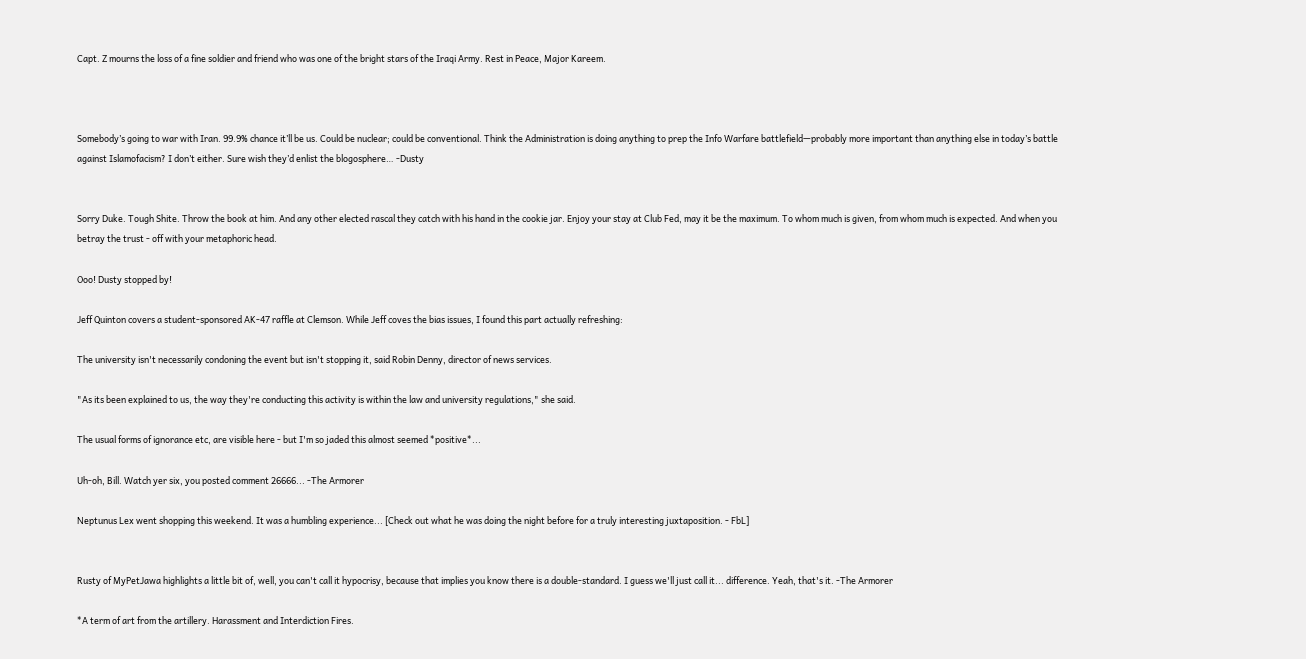Capt. Z mourns the loss of a fine soldier and friend who was one of the bright stars of the Iraqi Army. Rest in Peace, Major Kareem.



Somebody’s going to war with Iran. 99.9% chance it’ll be us. Could be nuclear; could be conventional. Think the Administration is doing anything to prep the Info Warfare battlefield—probably more important than anything else in today’s battle against Islamofacism? I don’t either. Sure wish they’d enlist the blogosphere… -Dusty


Sorry Duke. Tough Shite. Throw the book at him. And any other elected rascal they catch with his hand in the cookie jar. Enjoy your stay at Club Fed, may it be the maximum. To whom much is given, from whom much is expected. And when you betray the trust - off with your metaphoric head.

Ooo! Dusty stopped by!

Jeff Quinton covers a student-sponsored AK-47 raffle at Clemson. While Jeff coves the bias issues, I found this part actually refreshing:

The university isn't necessarily condoning the event but isn't stopping it, said Robin Denny, director of news services.

"As its been explained to us, the way they're conducting this activity is within the law and university regulations," she said.

The usual forms of ignorance etc, are visible here - but I'm so jaded this almost seemed *positive*...

Uh-oh, Bill. Watch yer six, you posted comment 26666... -The Armorer

Neptunus Lex went shopping this weekend. It was a humbling experience... [Check out what he was doing the night before for a truly interesting juxtaposition. - FbL]


Rusty of MyPetJawa highlights a little bit of, well, you can't call it hypocrisy, because that implies you know there is a double-standard. I guess we'll just call it... difference. Yeah, that's it. -The Armorer

*A term of art from the artillery. Harassment and Interdiction Fires.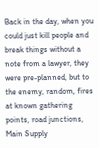Back in the day, when you could just kill people and break things without a note from a lawyer, they were pre-planned, but to the enemy, random, fires at known gathering points, road junctions, Main Supply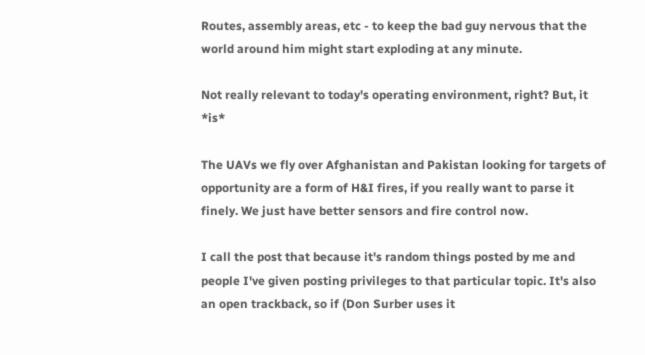Routes, assembly areas, etc - to keep the bad guy nervous that the world around him might start exploding at any minute.

Not really relevant to today's operating environment, right? But, it *is*

The UAVs we fly over Afghanistan and Pakistan looking for targets of opportunity are a form of H&I fires, if you really want to parse it finely. We just have better sensors and fire control now.

I call the post that because it's random things posted by me and people I've given posting privileges to that particular topic. It's also an open trackback, so if (Don Surber uses it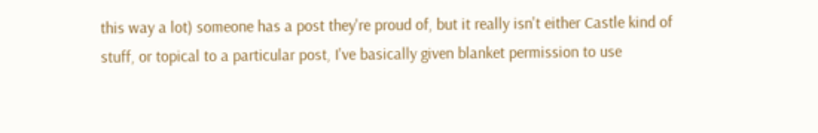this way a lot) someone has a post they're proud of, but it really isn't either Castle kind of stuff, or topical to a particular post, I've basically given blanket permission to use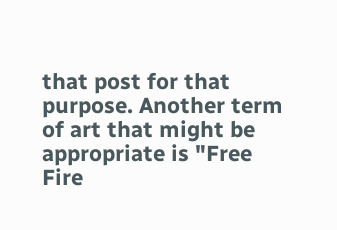that post for that purpose. Another term of art that might be appropriate is "Free Fire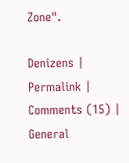Zone".

Denizens | Permalink | Comments (15) | General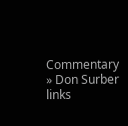Commentary
» Don Surber links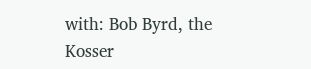with: Bob Byrd, the Kosser